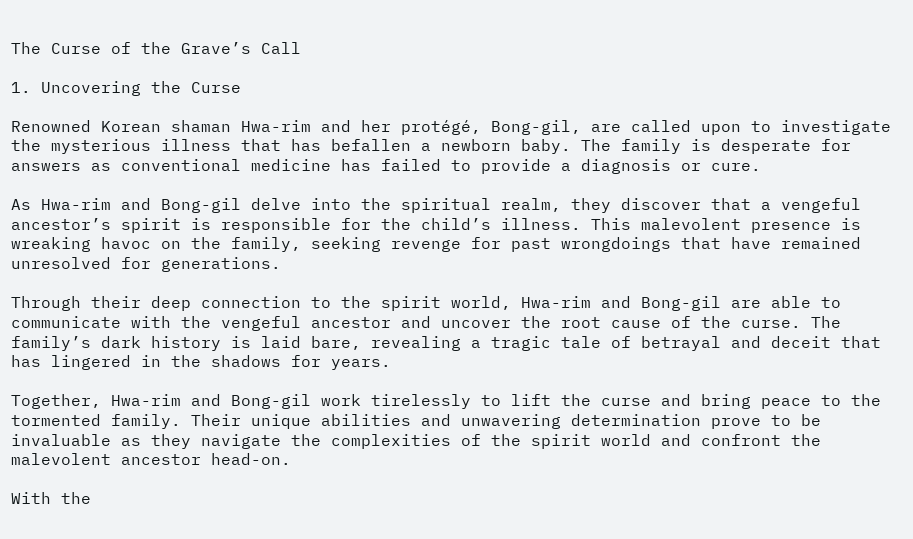The Curse of the Grave’s Call

1. Uncovering the Curse

Renowned Korean shaman Hwa-rim and her protégé, Bong-gil, are called upon to investigate the mysterious illness that has befallen a newborn baby. The family is desperate for answers as conventional medicine has failed to provide a diagnosis or cure.

As Hwa-rim and Bong-gil delve into the spiritual realm, they discover that a vengeful ancestor’s spirit is responsible for the child’s illness. This malevolent presence is wreaking havoc on the family, seeking revenge for past wrongdoings that have remained unresolved for generations.

Through their deep connection to the spirit world, Hwa-rim and Bong-gil are able to communicate with the vengeful ancestor and uncover the root cause of the curse. The family’s dark history is laid bare, revealing a tragic tale of betrayal and deceit that has lingered in the shadows for years.

Together, Hwa-rim and Bong-gil work tirelessly to lift the curse and bring peace to the tormented family. Their unique abilities and unwavering determination prove to be invaluable as they navigate the complexities of the spirit world and confront the malevolent ancestor head-on.

With the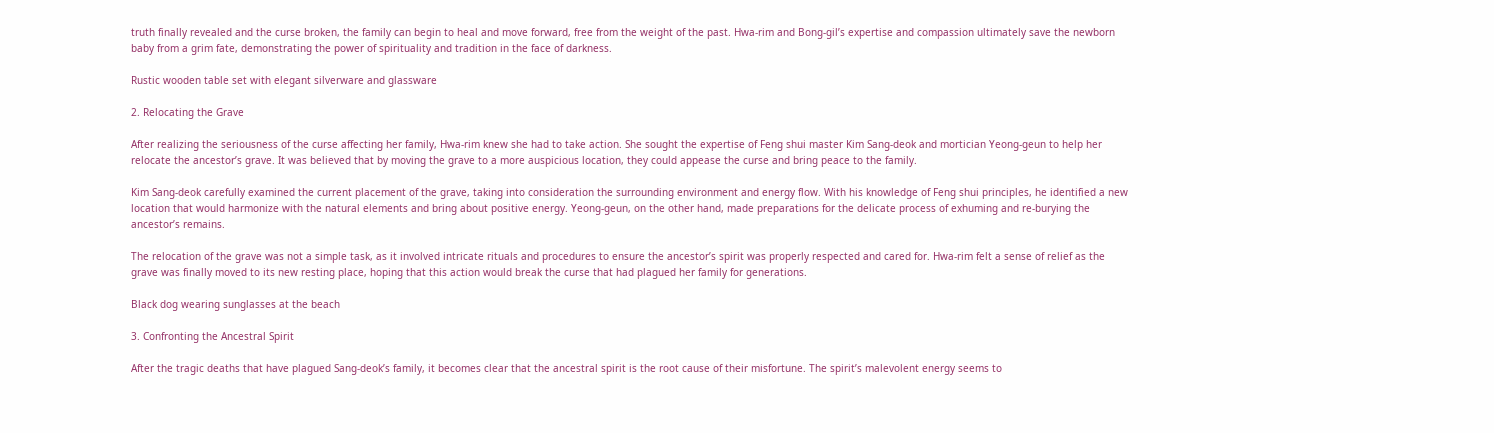truth finally revealed and the curse broken, the family can begin to heal and move forward, free from the weight of the past. Hwa-rim and Bong-gil’s expertise and compassion ultimately save the newborn baby from a grim fate, demonstrating the power of spirituality and tradition in the face of darkness.

Rustic wooden table set with elegant silverware and glassware

2. Relocating the Grave

After realizing the seriousness of the curse affecting her family, Hwa-rim knew she had to take action. She sought the expertise of Feng shui master Kim Sang-deok and mortician Yeong-geun to help her relocate the ancestor’s grave. It was believed that by moving the grave to a more auspicious location, they could appease the curse and bring peace to the family.

Kim Sang-deok carefully examined the current placement of the grave, taking into consideration the surrounding environment and energy flow. With his knowledge of Feng shui principles, he identified a new location that would harmonize with the natural elements and bring about positive energy. Yeong-geun, on the other hand, made preparations for the delicate process of exhuming and re-burying the ancestor’s remains.

The relocation of the grave was not a simple task, as it involved intricate rituals and procedures to ensure the ancestor’s spirit was properly respected and cared for. Hwa-rim felt a sense of relief as the grave was finally moved to its new resting place, hoping that this action would break the curse that had plagued her family for generations.

Black dog wearing sunglasses at the beach

3. Confronting the Ancestral Spirit

After the tragic deaths that have plagued Sang-deok’s family, it becomes clear that the ancestral spirit is the root cause of their misfortune. The spirit’s malevolent energy seems to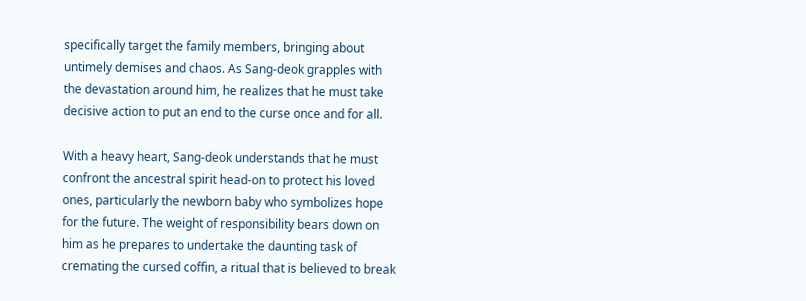specifically target the family members, bringing about untimely demises and chaos. As Sang-deok grapples with the devastation around him, he realizes that he must take decisive action to put an end to the curse once and for all.

With a heavy heart, Sang-deok understands that he must confront the ancestral spirit head-on to protect his loved ones, particularly the newborn baby who symbolizes hope for the future. The weight of responsibility bears down on him as he prepares to undertake the daunting task of cremating the cursed coffin, a ritual that is believed to break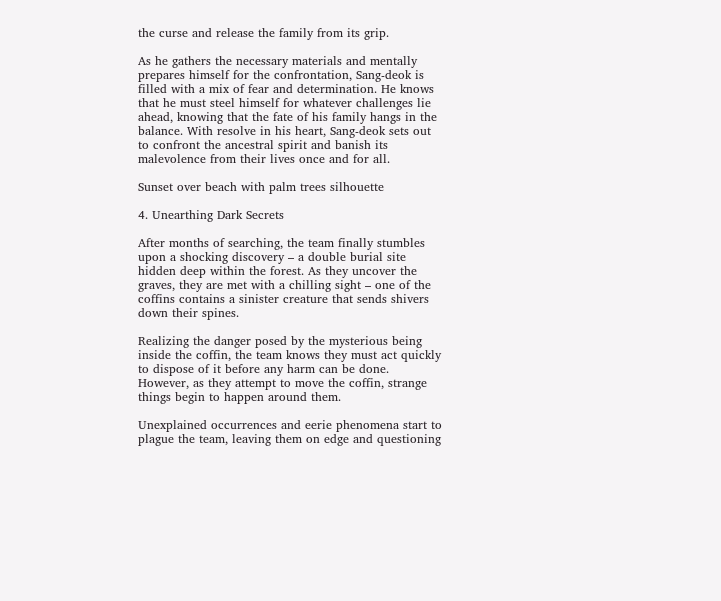the curse and release the family from its grip.

As he gathers the necessary materials and mentally prepares himself for the confrontation, Sang-deok is filled with a mix of fear and determination. He knows that he must steel himself for whatever challenges lie ahead, knowing that the fate of his family hangs in the balance. With resolve in his heart, Sang-deok sets out to confront the ancestral spirit and banish its malevolence from their lives once and for all.

Sunset over beach with palm trees silhouette

4. Unearthing Dark Secrets

After months of searching, the team finally stumbles upon a shocking discovery – a double burial site hidden deep within the forest. As they uncover the graves, they are met with a chilling sight – one of the coffins contains a sinister creature that sends shivers down their spines.

Realizing the danger posed by the mysterious being inside the coffin, the team knows they must act quickly to dispose of it before any harm can be done. However, as they attempt to move the coffin, strange things begin to happen around them.

Unexplained occurrences and eerie phenomena start to plague the team, leaving them on edge and questioning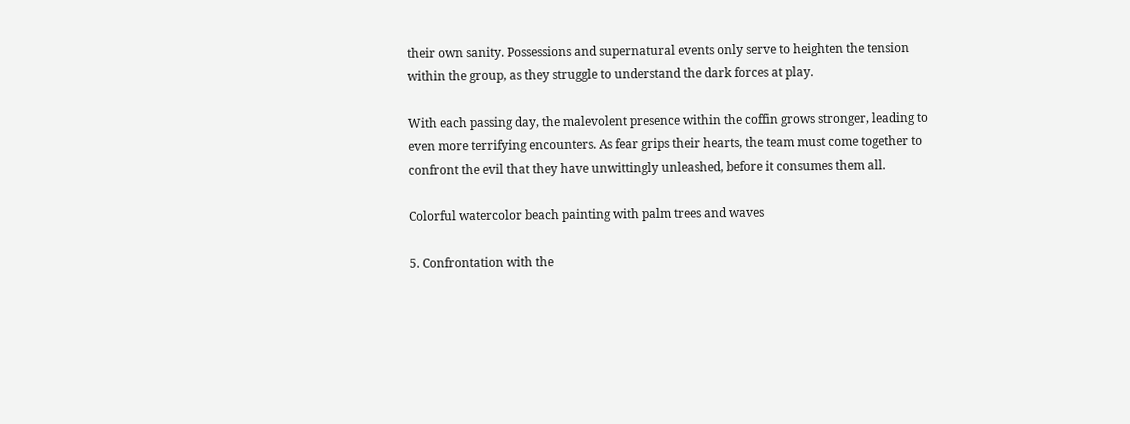their own sanity. Possessions and supernatural events only serve to heighten the tension within the group, as they struggle to understand the dark forces at play.

With each passing day, the malevolent presence within the coffin grows stronger, leading to even more terrifying encounters. As fear grips their hearts, the team must come together to confront the evil that they have unwittingly unleashed, before it consumes them all.

Colorful watercolor beach painting with palm trees and waves

5. Confrontation with the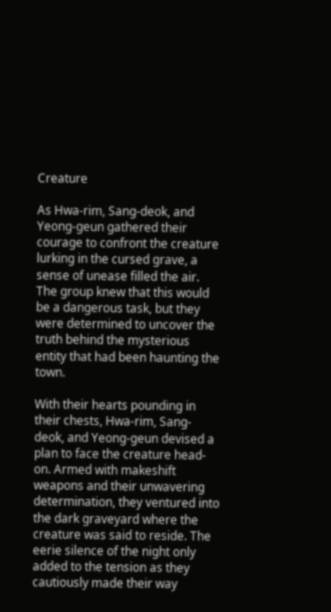Creature

As Hwa-rim, Sang-deok, and Yeong-geun gathered their courage to confront the creature lurking in the cursed grave, a sense of unease filled the air. The group knew that this would be a dangerous task, but they were determined to uncover the truth behind the mysterious entity that had been haunting the town.

With their hearts pounding in their chests, Hwa-rim, Sang-deok, and Yeong-geun devised a plan to face the creature head-on. Armed with makeshift weapons and their unwavering determination, they ventured into the dark graveyard where the creature was said to reside. The eerie silence of the night only added to the tension as they cautiously made their way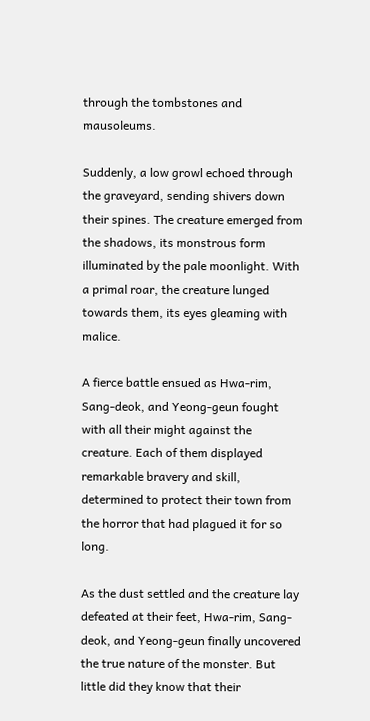through the tombstones and mausoleums.

Suddenly, a low growl echoed through the graveyard, sending shivers down their spines. The creature emerged from the shadows, its monstrous form illuminated by the pale moonlight. With a primal roar, the creature lunged towards them, its eyes gleaming with malice.

A fierce battle ensued as Hwa-rim, Sang-deok, and Yeong-geun fought with all their might against the creature. Each of them displayed remarkable bravery and skill, determined to protect their town from the horror that had plagued it for so long.

As the dust settled and the creature lay defeated at their feet, Hwa-rim, Sang-deok, and Yeong-geun finally uncovered the true nature of the monster. But little did they know that their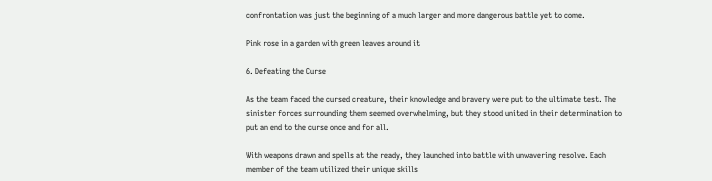confrontation was just the beginning of a much larger and more dangerous battle yet to come.

Pink rose in a garden with green leaves around it

6. Defeating the Curse

As the team faced the cursed creature, their knowledge and bravery were put to the ultimate test. The sinister forces surrounding them seemed overwhelming, but they stood united in their determination to put an end to the curse once and for all.

With weapons drawn and spells at the ready, they launched into battle with unwavering resolve. Each member of the team utilized their unique skills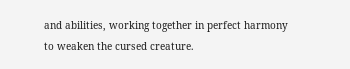and abilities, working together in perfect harmony to weaken the cursed creature.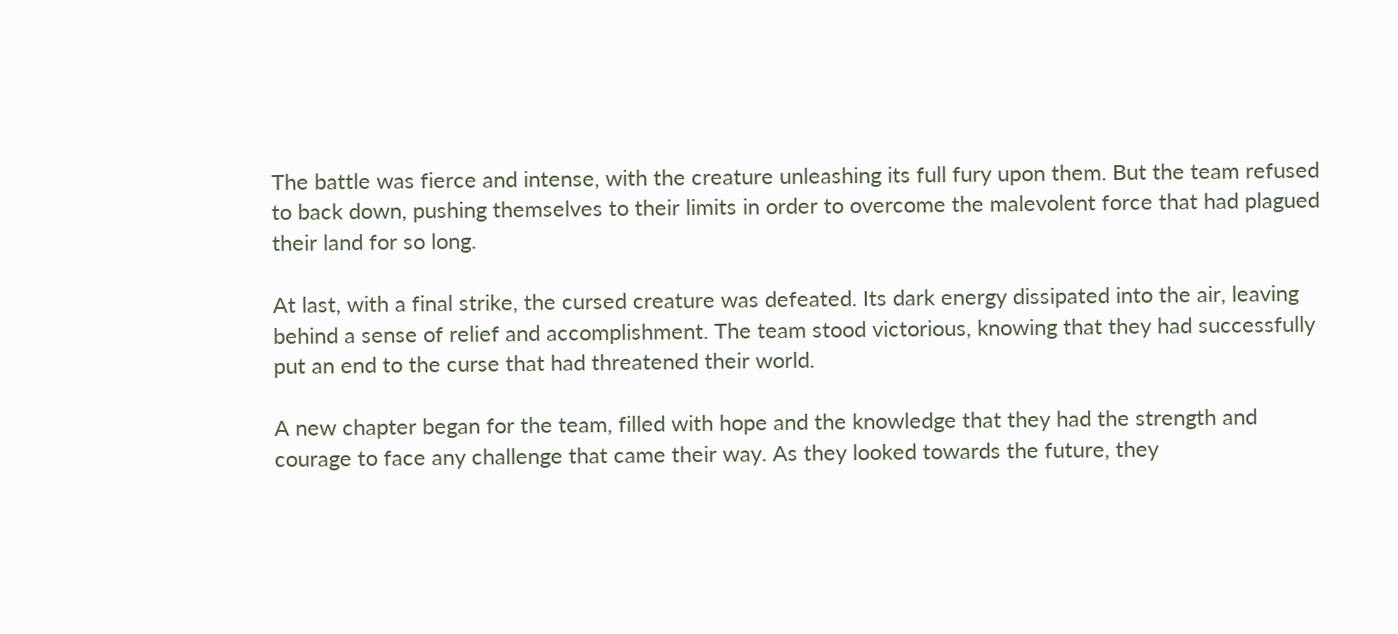The battle was fierce and intense, with the creature unleashing its full fury upon them. But the team refused to back down, pushing themselves to their limits in order to overcome the malevolent force that had plagued their land for so long.

At last, with a final strike, the cursed creature was defeated. Its dark energy dissipated into the air, leaving behind a sense of relief and accomplishment. The team stood victorious, knowing that they had successfully put an end to the curse that had threatened their world.

A new chapter began for the team, filled with hope and the knowledge that they had the strength and courage to face any challenge that came their way. As they looked towards the future, they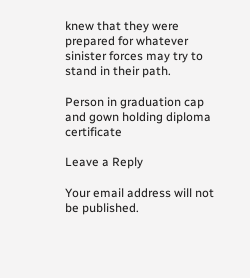knew that they were prepared for whatever sinister forces may try to stand in their path.

Person in graduation cap and gown holding diploma certificate

Leave a Reply

Your email address will not be published.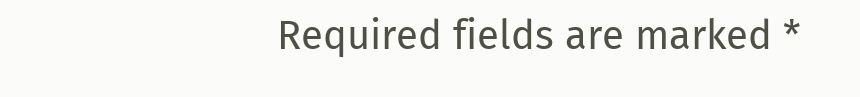Required fields are marked *